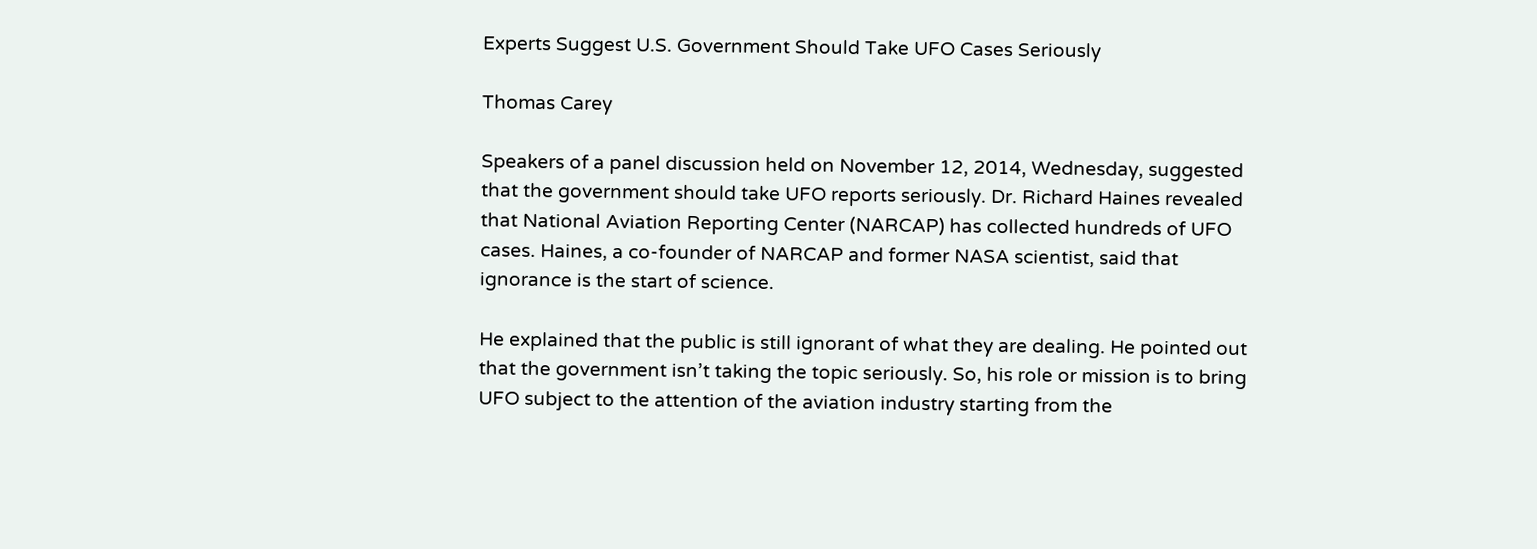Experts Suggest U.S. Government Should Take UFO Cases Seriously

Thomas Carey

Speakers of a panel discussion held on November 12, 2014, Wednesday, suggested that the government should take UFO reports seriously. Dr. Richard Haines revealed that National Aviation Reporting Center (NARCAP) has collected hundreds of UFO cases. Haines, a co-founder of NARCAP and former NASA scientist, said that ignorance is the start of science.

He explained that the public is still ignorant of what they are dealing. He pointed out that the government isn’t taking the topic seriously. So, his role or mission is to bring UFO subject to the attention of the aviation industry starting from the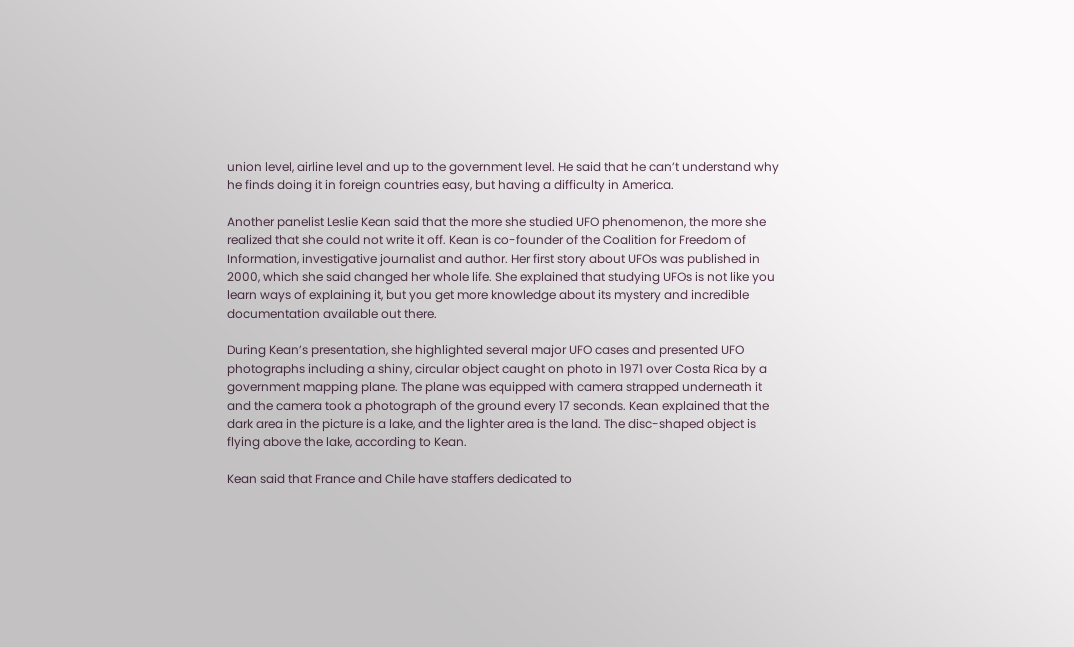union level, airline level and up to the government level. He said that he can’t understand why he finds doing it in foreign countries easy, but having a difficulty in America.

Another panelist Leslie Kean said that the more she studied UFO phenomenon, the more she realized that she could not write it off. Kean is co-founder of the Coalition for Freedom of Information, investigative journalist and author. Her first story about UFOs was published in 2000, which she said changed her whole life. She explained that studying UFOs is not like you learn ways of explaining it, but you get more knowledge about its mystery and incredible documentation available out there.

During Kean’s presentation, she highlighted several major UFO cases and presented UFO photographs including a shiny, circular object caught on photo in 1971 over Costa Rica by a government mapping plane. The plane was equipped with camera strapped underneath it and the camera took a photograph of the ground every 17 seconds. Kean explained that the dark area in the picture is a lake, and the lighter area is the land. The disc-shaped object is flying above the lake, according to Kean.

Kean said that France and Chile have staffers dedicated to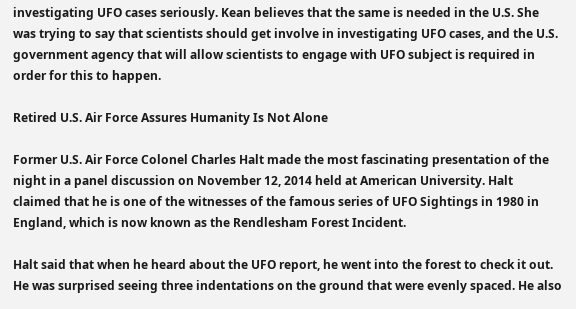investigating UFO cases seriously. Kean believes that the same is needed in the U.S. She was trying to say that scientists should get involve in investigating UFO cases, and the U.S. government agency that will allow scientists to engage with UFO subject is required in order for this to happen.

Retired U.S. Air Force Assures Humanity Is Not Alone

Former U.S. Air Force Colonel Charles Halt made the most fascinating presentation of the night in a panel discussion on November 12, 2014 held at American University. Halt claimed that he is one of the witnesses of the famous series of UFO Sightings in 1980 in England, which is now known as the Rendlesham Forest Incident.

Halt said that when he heard about the UFO report, he went into the forest to check it out. He was surprised seeing three indentations on the ground that were evenly spaced. He also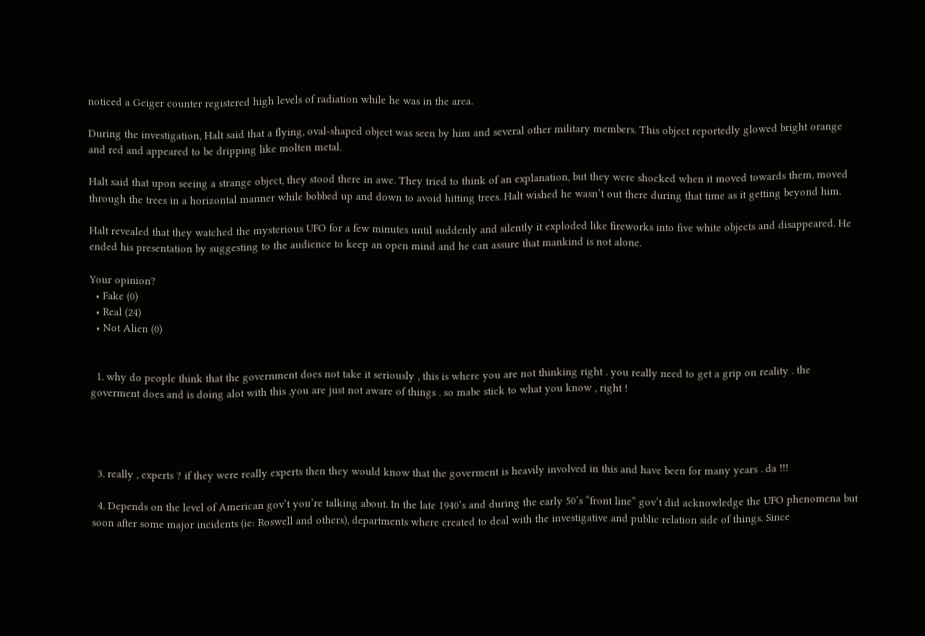noticed a Geiger counter registered high levels of radiation while he was in the area.

During the investigation, Halt said that a flying, oval-shaped object was seen by him and several other military members. This object reportedly glowed bright orange and red and appeared to be dripping like molten metal.

Halt said that upon seeing a strange object, they stood there in awe. They tried to think of an explanation, but they were shocked when it moved towards them, moved through the trees in a horizontal manner while bobbed up and down to avoid hitting trees. Halt wished he wasn’t out there during that time as it getting beyond him.

Halt revealed that they watched the mysterious UFO for a few minutes until suddenly and silently it exploded like fireworks into five white objects and disappeared. He ended his presentation by suggesting to the audience to keep an open mind and he can assure that mankind is not alone.

Your opinion?
  • Fake (0)
  • Real (24)
  • Not Alien (0)


  1. why do people think that the government does not take it seriously , this is where you are not thinking right . you really need to get a grip on reality . the goverment does and is doing alot with this ,you are just not aware of things . so mabe stick to what you know , right !




  3. really , experts ? if they were really experts then they would know that the goverment is heavily involved in this and have been for many years . da !!!

  4. Depends on the level of American gov’t you’re talking about. In the late 1940’s and during the early 50’s “front line” gov’t did acknowledge the UFO phenomena but soon after some major incidents (ie: Roswell and others), departments where created to deal with the investigative and public relation side of things. Since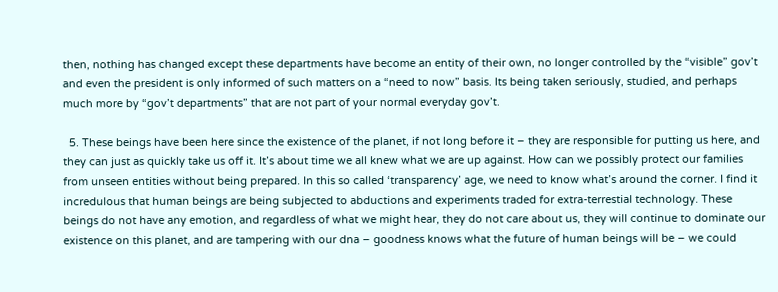then, nothing has changed except these departments have become an entity of their own, no longer controlled by the “visible” gov’t and even the president is only informed of such matters on a “need to now” basis. Its being taken seriously, studied, and perhaps much more by “gov’t departments” that are not part of your normal everyday gov’t.

  5. These beings have been here since the existence of the planet, if not long before it – they are responsible for putting us here, and they can just as quickly take us off it. It’s about time we all knew what we are up against. How can we possibly protect our families from unseen entities without being prepared. In this so called ‘transparency’ age, we need to know what’s around the corner. I find it incredulous that human beings are being subjected to abductions and experiments traded for extra-terrestial technology. These beings do not have any emotion, and regardless of what we might hear, they do not care about us, they will continue to dominate our existence on this planet, and are tampering with our dna – goodness knows what the future of human beings will be – we could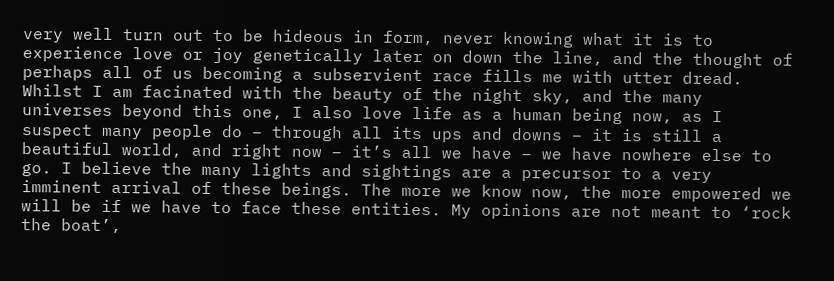very well turn out to be hideous in form, never knowing what it is to experience love or joy genetically later on down the line, and the thought of perhaps all of us becoming a subservient race fills me with utter dread. Whilst I am facinated with the beauty of the night sky, and the many universes beyond this one, I also love life as a human being now, as I suspect many people do – through all its ups and downs – it is still a beautiful world, and right now – it’s all we have – we have nowhere else to go. I believe the many lights and sightings are a precursor to a very imminent arrival of these beings. The more we know now, the more empowered we will be if we have to face these entities. My opinions are not meant to ‘rock the boat’,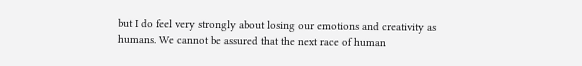but I do feel very strongly about losing our emotions and creativity as humans. We cannot be assured that the next race of human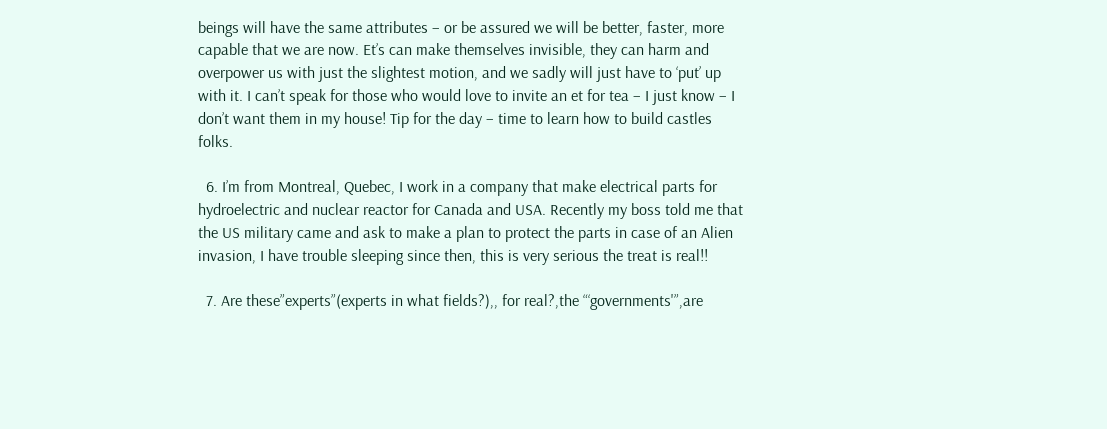beings will have the same attributes – or be assured we will be better, faster, more capable that we are now. Et’s can make themselves invisible, they can harm and overpower us with just the slightest motion, and we sadly will just have to ‘put’ up with it. I can’t speak for those who would love to invite an et for tea – I just know – I don’t want them in my house! Tip for the day – time to learn how to build castles folks.

  6. I’m from Montreal, Quebec, I work in a company that make electrical parts for hydroelectric and nuclear reactor for Canada and USA. Recently my boss told me that the US military came and ask to make a plan to protect the parts in case of an Alien invasion, I have trouble sleeping since then, this is very serious the treat is real!!

  7. Are these”experts”(experts in what fields?),, for real?,the “‘governments'”,are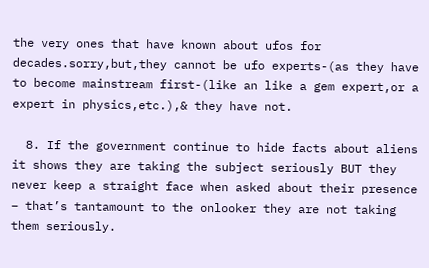the very ones that have known about ufos for decades.sorry,but,they cannot be ufo experts-(as they have to become mainstream first-(like an like a gem expert,or a expert in physics,etc.),& they have not.

  8. If the government continue to hide facts about aliens it shows they are taking the subject seriously BUT they never keep a straight face when asked about their presence – that’s tantamount to the onlooker they are not taking them seriously.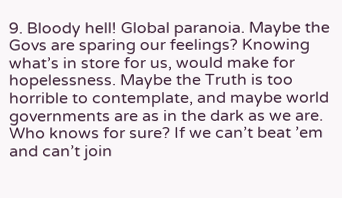9. Bloody hell! Global paranoia. Maybe the Govs are sparing our feelings? Knowing what’s in store for us, would make for hopelessness. Maybe the Truth is too horrible to contemplate, and maybe world governments are as in the dark as we are. Who knows for sure? If we can’t beat ’em and can’t join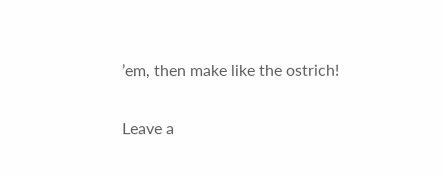’em, then make like the ostrich!

Leave a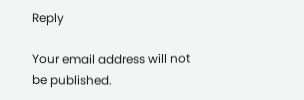Reply

Your email address will not be published.